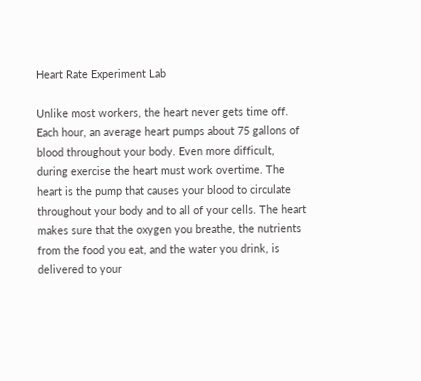Heart Rate Experiment Lab

Unlike most workers, the heart never gets time off. Each hour, an average heart pumps about 75 gallons of blood throughout your body. Even more difficult, during exercise the heart must work overtime. The heart is the pump that causes your blood to circulate throughout your body and to all of your cells. The heart makes sure that the oxygen you breathe, the nutrients from the food you eat, and the water you drink, is delivered to your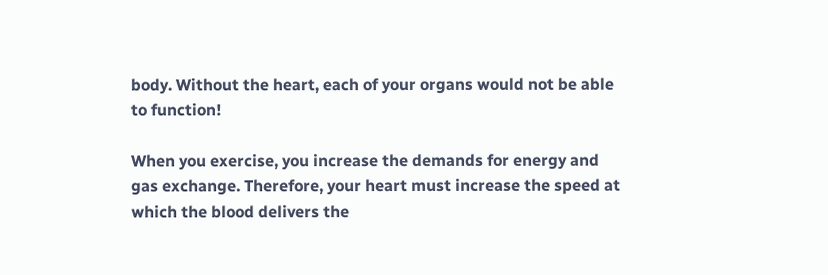body. Without the heart, each of your organs would not be able to function!

When you exercise, you increase the demands for energy and gas exchange. Therefore, your heart must increase the speed at which the blood delivers the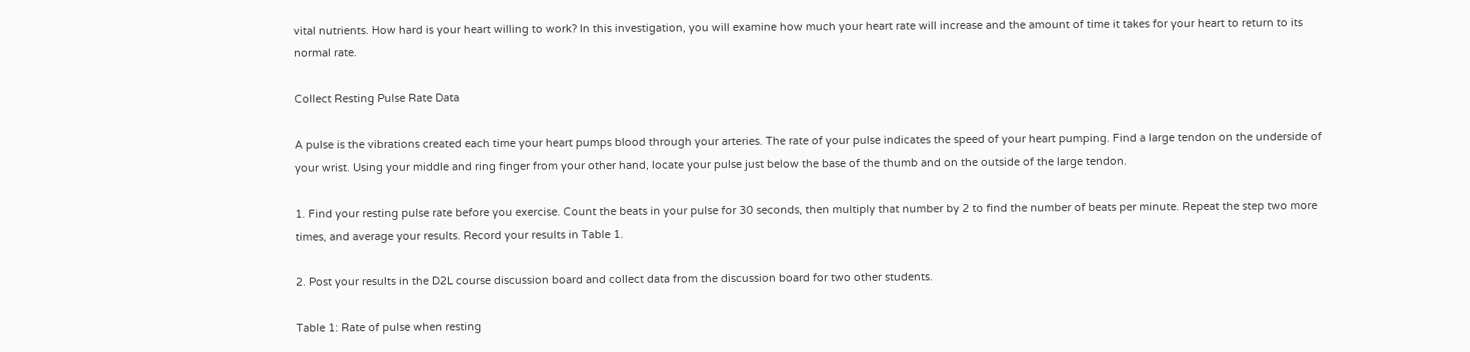vital nutrients. How hard is your heart willing to work? In this investigation, you will examine how much your heart rate will increase and the amount of time it takes for your heart to return to its normal rate.

Collect Resting Pulse Rate Data

A pulse is the vibrations created each time your heart pumps blood through your arteries. The rate of your pulse indicates the speed of your heart pumping. Find a large tendon on the underside of your wrist. Using your middle and ring finger from your other hand, locate your pulse just below the base of the thumb and on the outside of the large tendon.

1. Find your resting pulse rate before you exercise. Count the beats in your pulse for 30 seconds, then multiply that number by 2 to find the number of beats per minute. Repeat the step two more times, and average your results. Record your results in Table 1.

2. Post your results in the D2L course discussion board and collect data from the discussion board for two other students.

Table 1: Rate of pulse when resting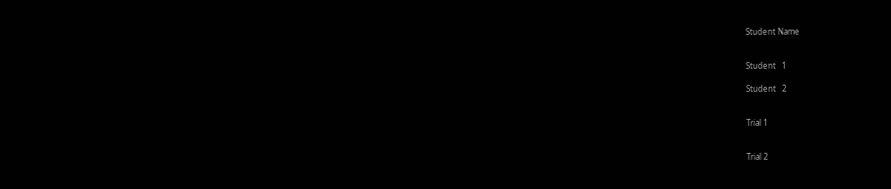Student Name


Student   1

Student   2


Trial 1


Trial 2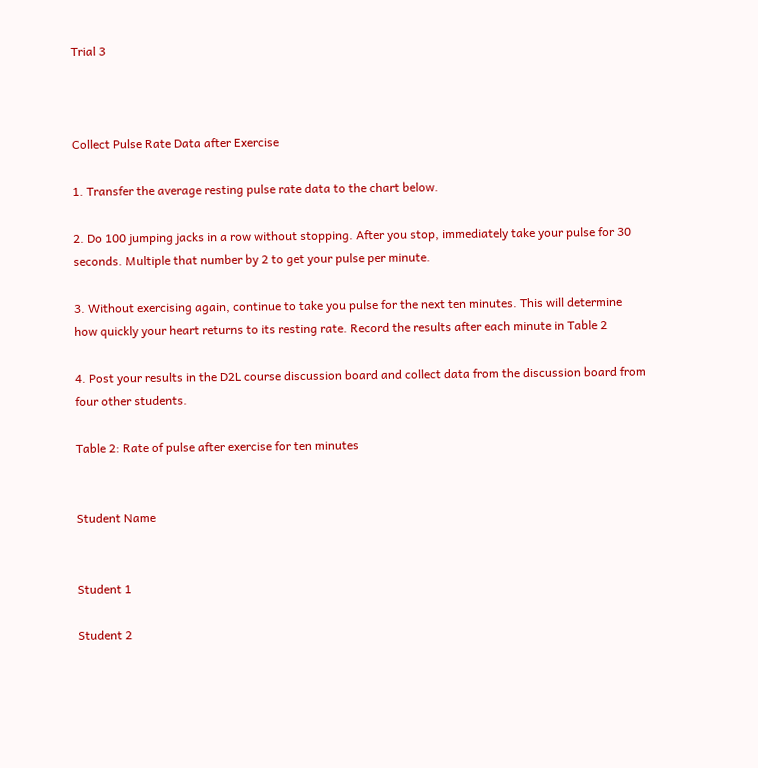Trial 3



Collect Pulse Rate Data after Exercise

1. Transfer the average resting pulse rate data to the chart below.

2. Do 100 jumping jacks in a row without stopping. After you stop, immediately take your pulse for 30 seconds. Multiple that number by 2 to get your pulse per minute.

3. Without exercising again, continue to take you pulse for the next ten minutes. This will determine how quickly your heart returns to its resting rate. Record the results after each minute in Table 2

4. Post your results in the D2L course discussion board and collect data from the discussion board from four other students.

Table 2: Rate of pulse after exercise for ten minutes


Student Name


Student 1

Student 2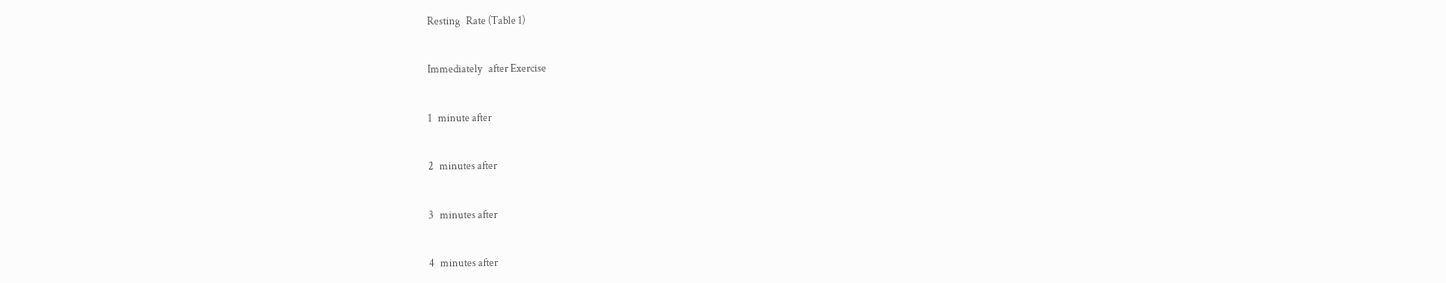Resting   Rate (Table 1)


Immediately   after Exercise


1   minute after


2   minutes after


3   minutes after


4   minutes after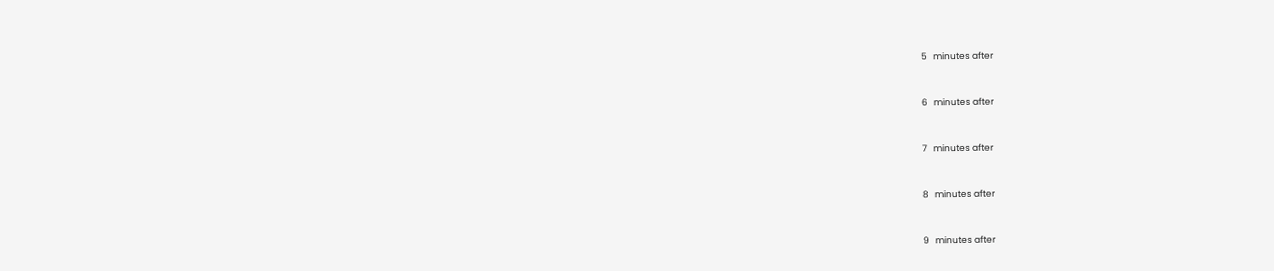5   minutes after


6   minutes after


7   minutes after


8   minutes after


9   minutes after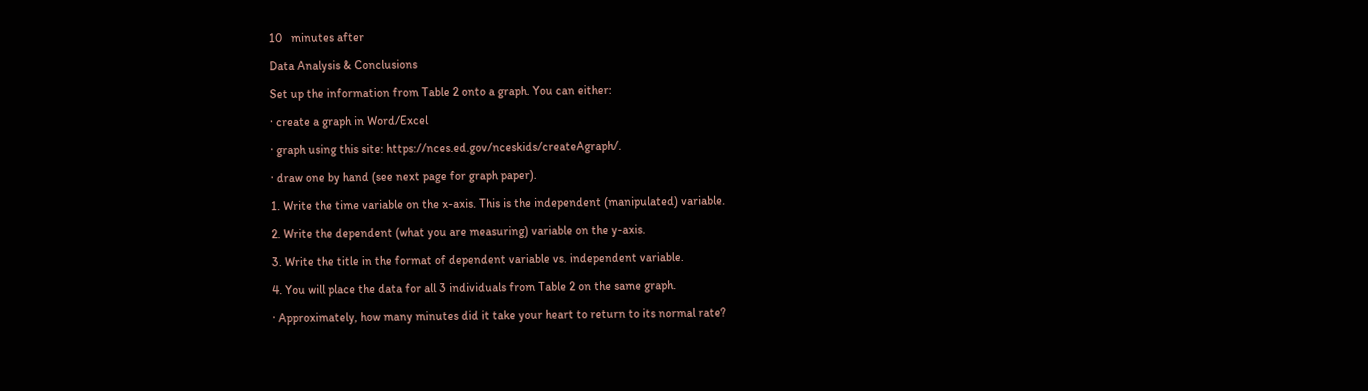10   minutes after

Data Analysis & Conclusions

Set up the information from Table 2 onto a graph. You can either:

· create a graph in Word/Excel

· graph using this site: https://nces.ed.gov/nceskids/createAgraph/.

· draw one by hand (see next page for graph paper).

1. Write the time variable on the x-axis. This is the independent (manipulated) variable.

2. Write the dependent (what you are measuring) variable on the y-axis.

3. Write the title in the format of dependent variable vs. independent variable.

4. You will place the data for all 3 individuals from Table 2 on the same graph.

· Approximately, how many minutes did it take your heart to return to its normal rate?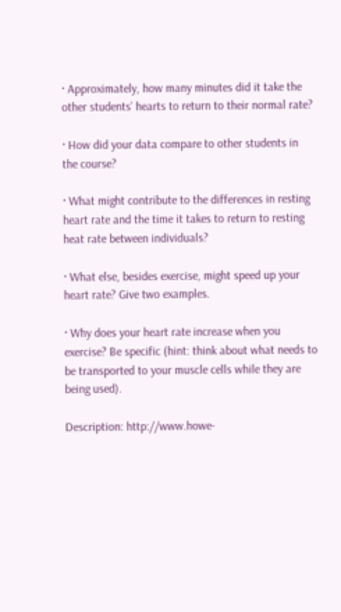· Approximately, how many minutes did it take the other students’ hearts to return to their normal rate?

· How did your data compare to other students in the course?

· What might contribute to the differences in resting heart rate and the time it takes to return to resting heat rate between individuals?

· What else, besides exercise, might speed up your heart rate? Give two examples.

· Why does your heart rate increase when you exercise? Be specific (hint: think about what needs to be transported to your muscle cells while they are being used).

Description: http://www.howe-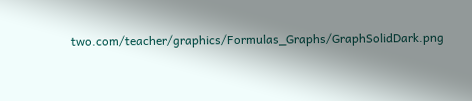two.com/teacher/graphics/Formulas_Graphs/GraphSolidDark.png